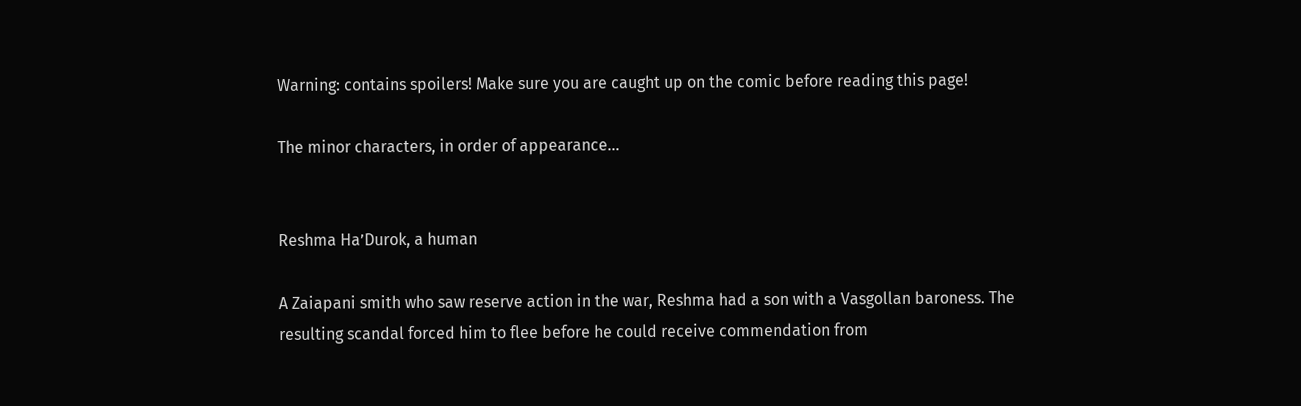Warning: contains spoilers! Make sure you are caught up on the comic before reading this page!

The minor characters, in order of appearance…


Reshma Ha’Durok, a human

A Zaiapani smith who saw reserve action in the war, Reshma had a son with a Vasgollan baroness. The resulting scandal forced him to flee before he could receive commendation from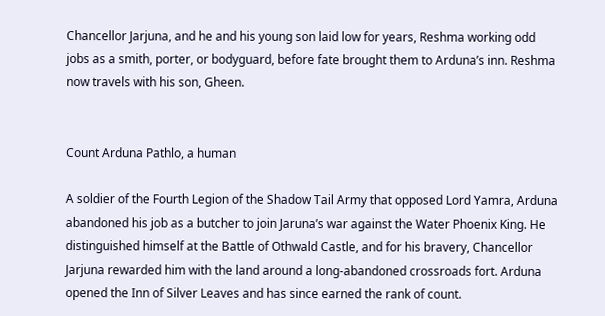Chancellor Jarjuna, and he and his young son laid low for years, Reshma working odd jobs as a smith, porter, or bodyguard, before fate brought them to Arduna’s inn. Reshma now travels with his son, Gheen.


Count Arduna Pathlo, a human

A soldier of the Fourth Legion of the Shadow Tail Army that opposed Lord Yamra, Arduna abandoned his job as a butcher to join Jaruna’s war against the Water Phoenix King. He distinguished himself at the Battle of Othwald Castle, and for his bravery, Chancellor Jarjuna rewarded him with the land around a long-abandoned crossroads fort. Arduna opened the Inn of Silver Leaves and has since earned the rank of count.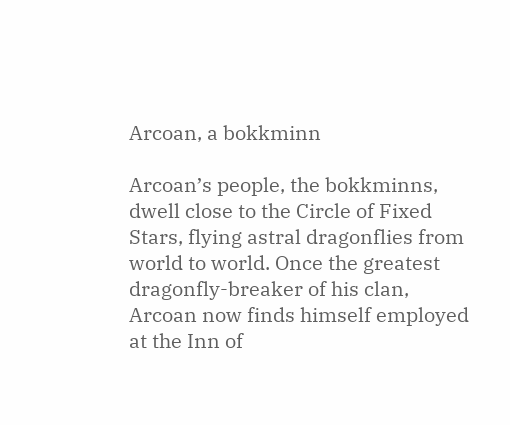Arcoan, a bokkminn

Arcoan’s people, the bokkminns, dwell close to the Circle of Fixed Stars, flying astral dragonflies from world to world. Once the greatest dragonfly-breaker of his clan, Arcoan now finds himself employed at the Inn of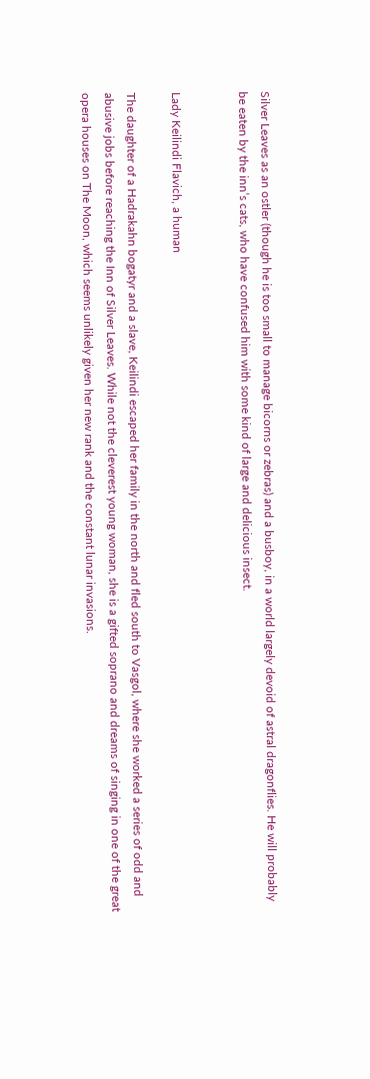Silver Leaves as an ostler (though he is too small to manage bicorns or zebras) and a busboy, in a world largely devoid of astral dragonflies. He will probably be eaten by the inn’s cats, who have confused him with some kind of large and delicious insect.


Lady Keilindi Flavich, a human

The daughter of a Hadrakahn bogatyr and a slave, Keilindi escaped her family in the north and fled south to Vasgol, where she worked a series of odd and abusive jobs before reaching the Inn of Silver Leaves. While not the cleverest young woman, she is a gifted soprano and dreams of singing in one of the great opera houses on The Moon, which seems unlikely given her new rank and the constant lunar invasions.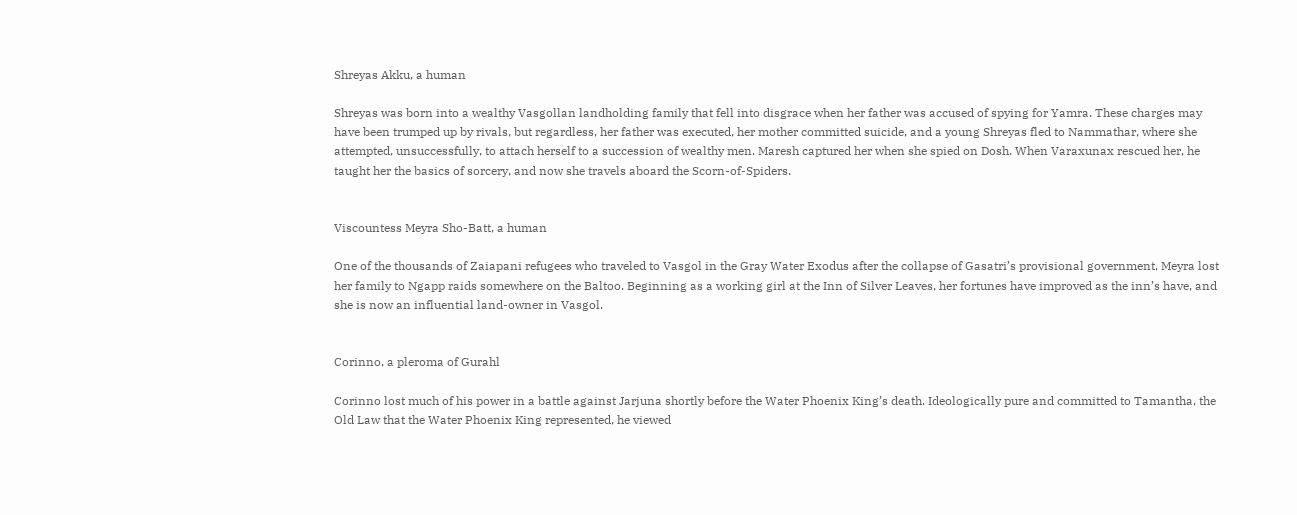Shreyas Akku, a human

Shreyas was born into a wealthy Vasgollan landholding family that fell into disgrace when her father was accused of spying for Yamra. These charges may have been trumped up by rivals, but regardless, her father was executed, her mother committed suicide, and a young Shreyas fled to Nammathar, where she attempted, unsuccessfully, to attach herself to a succession of wealthy men. Maresh captured her when she spied on Dosh. When Varaxunax rescued her, he taught her the basics of sorcery, and now she travels aboard the Scorn-of-Spiders.


Viscountess Meyra Sho-Batt, a human

One of the thousands of Zaiapani refugees who traveled to Vasgol in the Gray Water Exodus after the collapse of Gasatri’s provisional government, Meyra lost her family to Ngapp raids somewhere on the Baltoo. Beginning as a working girl at the Inn of Silver Leaves, her fortunes have improved as the inn’s have, and she is now an influential land-owner in Vasgol.


Corinno, a pleroma of Gurahl

Corinno lost much of his power in a battle against Jarjuna shortly before the Water Phoenix King’s death. Ideologically pure and committed to Tamantha, the Old Law that the Water Phoenix King represented, he viewed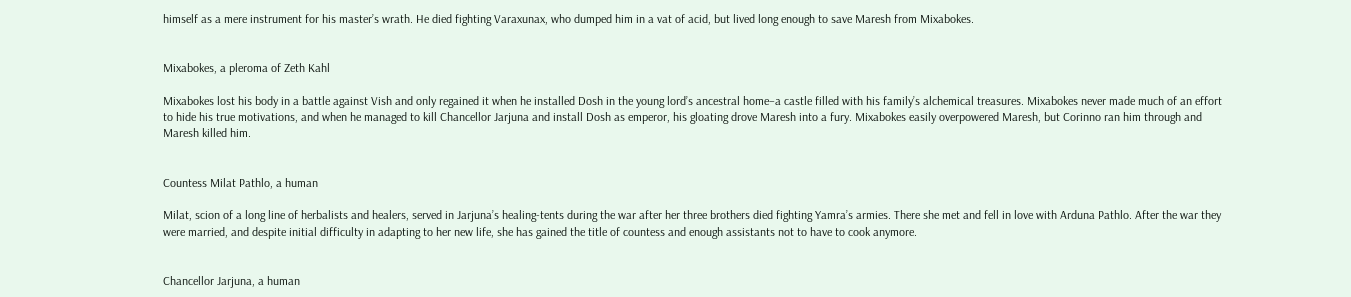himself as a mere instrument for his master’s wrath. He died fighting Varaxunax, who dumped him in a vat of acid, but lived long enough to save Maresh from Mixabokes.


Mixabokes, a pleroma of Zeth Kahl

Mixabokes lost his body in a battle against Vish and only regained it when he installed Dosh in the young lord’s ancestral home–a castle filled with his family’s alchemical treasures. Mixabokes never made much of an effort to hide his true motivations, and when he managed to kill Chancellor Jarjuna and install Dosh as emperor, his gloating drove Maresh into a fury. Mixabokes easily overpowered Maresh, but Corinno ran him through and Maresh killed him.


Countess Milat Pathlo, a human

Milat, scion of a long line of herbalists and healers, served in Jarjuna’s healing-tents during the war after her three brothers died fighting Yamra’s armies. There she met and fell in love with Arduna Pathlo. After the war they were married, and despite initial difficulty in adapting to her new life, she has gained the title of countess and enough assistants not to have to cook anymore.


Chancellor Jarjuna, a human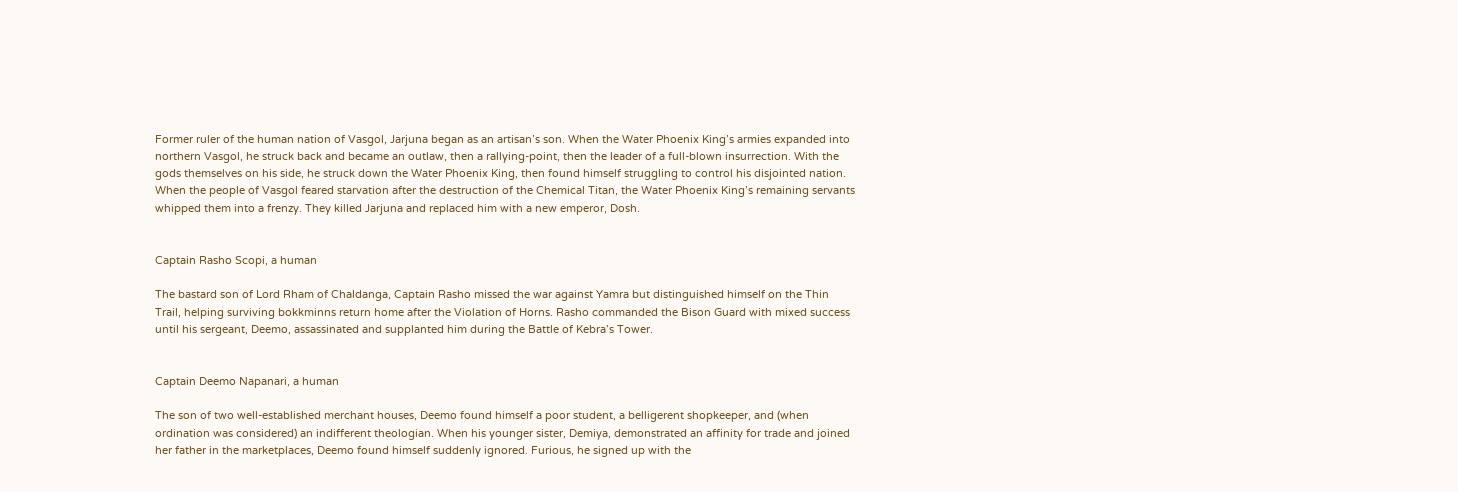Former ruler of the human nation of Vasgol, Jarjuna began as an artisan’s son. When the Water Phoenix King’s armies expanded into northern Vasgol, he struck back and became an outlaw, then a rallying-point, then the leader of a full-blown insurrection. With the gods themselves on his side, he struck down the Water Phoenix King, then found himself struggling to control his disjointed nation. When the people of Vasgol feared starvation after the destruction of the Chemical Titan, the Water Phoenix King’s remaining servants whipped them into a frenzy. They killed Jarjuna and replaced him with a new emperor, Dosh.


Captain Rasho Scopi, a human

The bastard son of Lord Rham of Chaldanga, Captain Rasho missed the war against Yamra but distinguished himself on the Thin Trail, helping surviving bokkminns return home after the Violation of Horns. Rasho commanded the Bison Guard with mixed success until his sergeant, Deemo, assassinated and supplanted him during the Battle of Kebra’s Tower.


Captain Deemo Napanari, a human

The son of two well-established merchant houses, Deemo found himself a poor student, a belligerent shopkeeper, and (when ordination was considered) an indifferent theologian. When his younger sister, Demiya, demonstrated an affinity for trade and joined her father in the marketplaces, Deemo found himself suddenly ignored. Furious, he signed up with the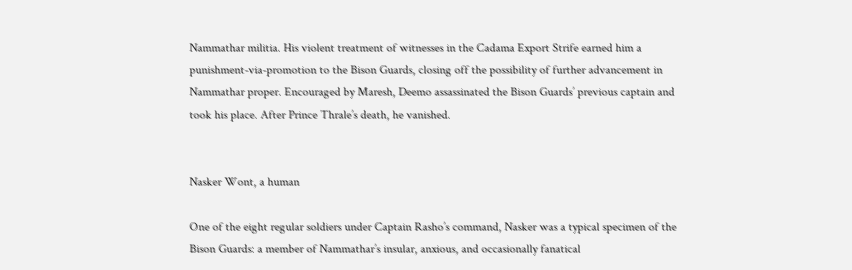Nammathar militia. His violent treatment of witnesses in the Cadama Export Strife earned him a punishment-via-promotion to the Bison Guards, closing off the possibility of further advancement in Nammathar proper. Encouraged by Maresh, Deemo assassinated the Bison Guards’ previous captain and took his place. After Prince Thrale’s death, he vanished.


Nasker Wont, a human

One of the eight regular soldiers under Captain Rasho’s command, Nasker was a typical specimen of the Bison Guards: a member of Nammathar’s insular, anxious, and occasionally fanatical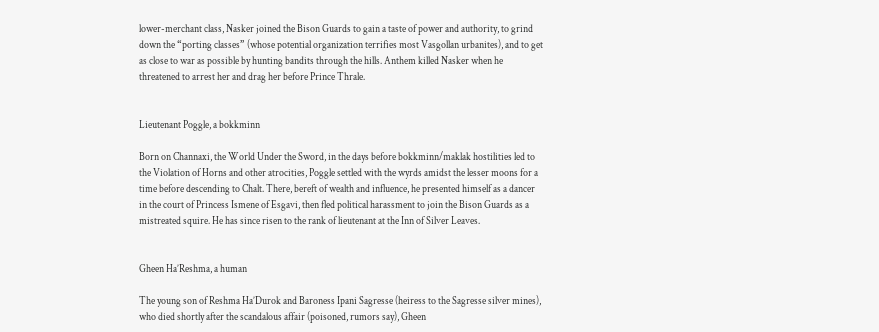lower-merchant class, Nasker joined the Bison Guards to gain a taste of power and authority, to grind down the “porting classes” (whose potential organization terrifies most Vasgollan urbanites), and to get as close to war as possible by hunting bandits through the hills. Anthem killed Nasker when he threatened to arrest her and drag her before Prince Thrale.


Lieutenant Poggle, a bokkminn

Born on Channaxi, the World Under the Sword, in the days before bokkminn/maklak hostilities led to the Violation of Horns and other atrocities, Poggle settled with the wyrds amidst the lesser moons for a time before descending to Chalt. There, bereft of wealth and influence, he presented himself as a dancer in the court of Princess Ismene of Esgavi, then fled political harassment to join the Bison Guards as a mistreated squire. He has since risen to the rank of lieutenant at the Inn of Silver Leaves.


Gheen Ha’Reshma, a human

The young son of Reshma Ha’Durok and Baroness Ipani Sagresse (heiress to the Sagresse silver mines), who died shortly after the scandalous affair (poisoned, rumors say), Gheen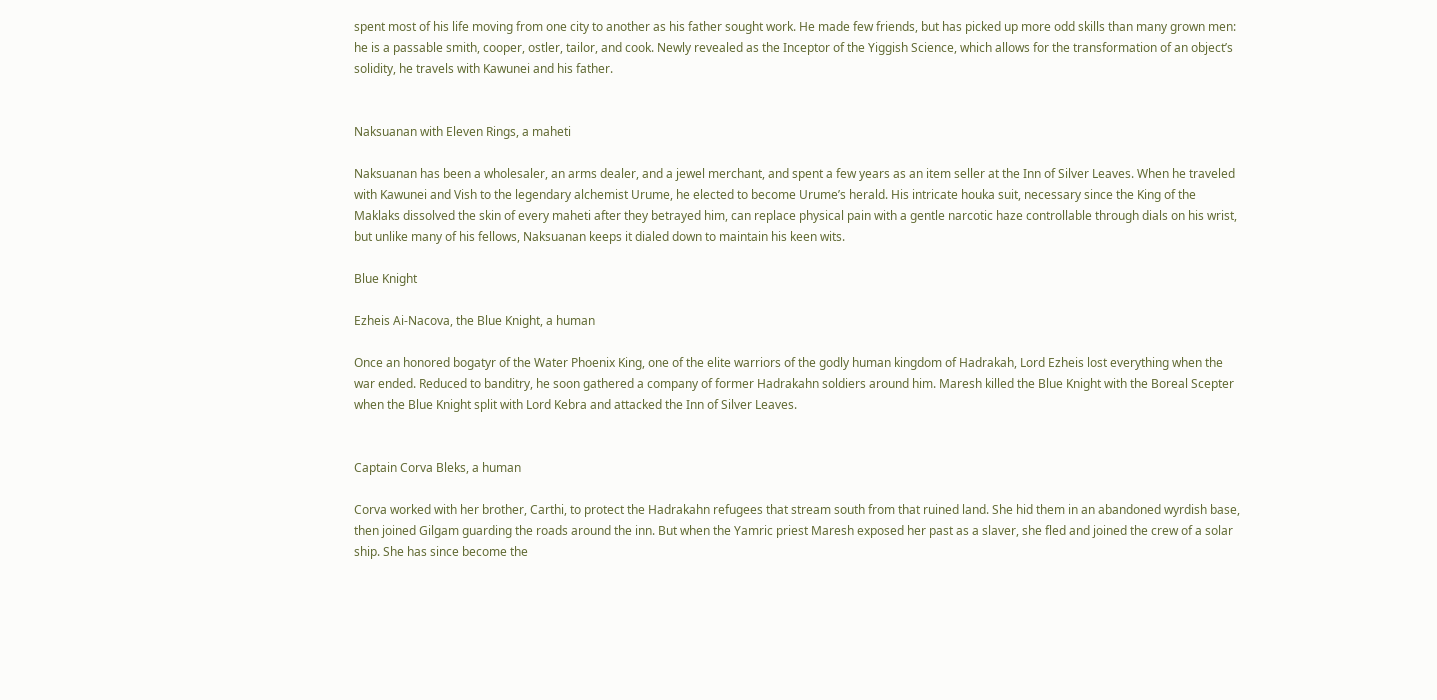spent most of his life moving from one city to another as his father sought work. He made few friends, but has picked up more odd skills than many grown men: he is a passable smith, cooper, ostler, tailor, and cook. Newly revealed as the Inceptor of the Yiggish Science, which allows for the transformation of an object’s solidity, he travels with Kawunei and his father.


Naksuanan with Eleven Rings, a maheti

Naksuanan has been a wholesaler, an arms dealer, and a jewel merchant, and spent a few years as an item seller at the Inn of Silver Leaves. When he traveled with Kawunei and Vish to the legendary alchemist Urume, he elected to become Urume’s herald. His intricate houka suit, necessary since the King of the Maklaks dissolved the skin of every maheti after they betrayed him, can replace physical pain with a gentle narcotic haze controllable through dials on his wrist, but unlike many of his fellows, Naksuanan keeps it dialed down to maintain his keen wits.

Blue Knight

Ezheis Ai-Nacova, the Blue Knight, a human

Once an honored bogatyr of the Water Phoenix King, one of the elite warriors of the godly human kingdom of Hadrakah, Lord Ezheis lost everything when the war ended. Reduced to banditry, he soon gathered a company of former Hadrakahn soldiers around him. Maresh killed the Blue Knight with the Boreal Scepter when the Blue Knight split with Lord Kebra and attacked the Inn of Silver Leaves.


Captain Corva Bleks, a human

Corva worked with her brother, Carthi, to protect the Hadrakahn refugees that stream south from that ruined land. She hid them in an abandoned wyrdish base, then joined Gilgam guarding the roads around the inn. But when the Yamric priest Maresh exposed her past as a slaver, she fled and joined the crew of a solar ship. She has since become the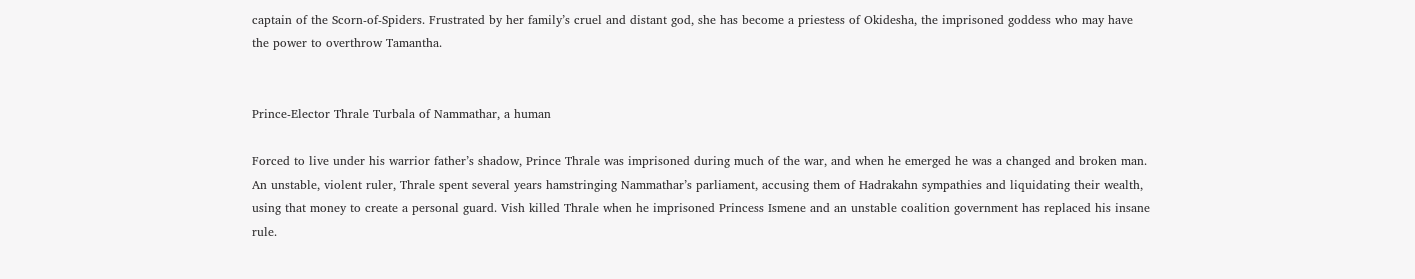captain of the Scorn-of-Spiders. Frustrated by her family’s cruel and distant god, she has become a priestess of Okidesha, the imprisoned goddess who may have the power to overthrow Tamantha.


Prince-Elector Thrale Turbala of Nammathar, a human

Forced to live under his warrior father’s shadow, Prince Thrale was imprisoned during much of the war, and when he emerged he was a changed and broken man. An unstable, violent ruler, Thrale spent several years hamstringing Nammathar’s parliament, accusing them of Hadrakahn sympathies and liquidating their wealth, using that money to create a personal guard. Vish killed Thrale when he imprisoned Princess Ismene and an unstable coalition government has replaced his insane rule.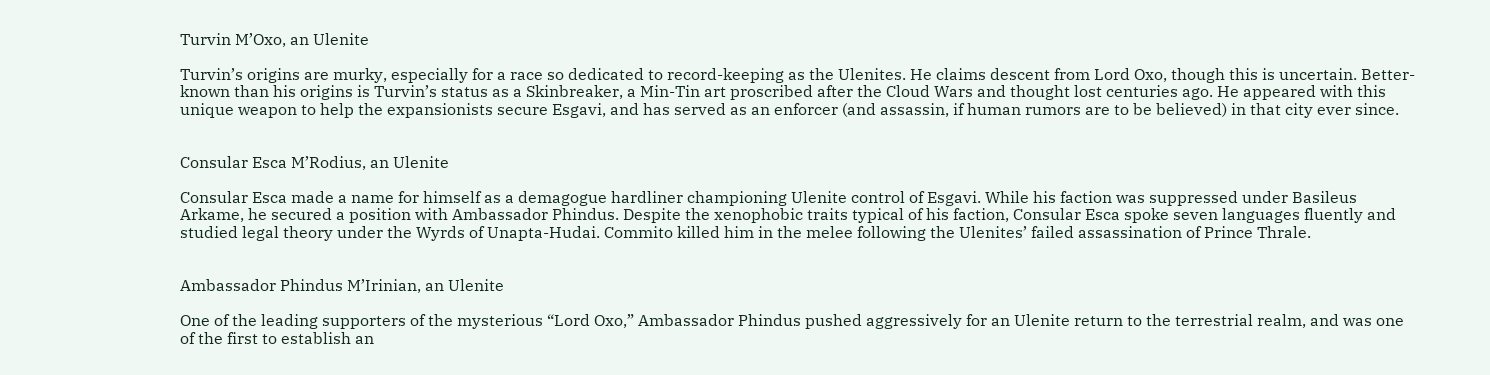Turvin M’Oxo, an Ulenite

Turvin’s origins are murky, especially for a race so dedicated to record-keeping as the Ulenites. He claims descent from Lord Oxo, though this is uncertain. Better-known than his origins is Turvin’s status as a Skinbreaker, a Min-Tin art proscribed after the Cloud Wars and thought lost centuries ago. He appeared with this unique weapon to help the expansionists secure Esgavi, and has served as an enforcer (and assassin, if human rumors are to be believed) in that city ever since.


Consular Esca M’Rodius, an Ulenite

Consular Esca made a name for himself as a demagogue hardliner championing Ulenite control of Esgavi. While his faction was suppressed under Basileus Arkame, he secured a position with Ambassador Phindus. Despite the xenophobic traits typical of his faction, Consular Esca spoke seven languages fluently and studied legal theory under the Wyrds of Unapta-Hudai. Commito killed him in the melee following the Ulenites’ failed assassination of Prince Thrale.


Ambassador Phindus M’Irinian, an Ulenite

One of the leading supporters of the mysterious “Lord Oxo,” Ambassador Phindus pushed aggressively for an Ulenite return to the terrestrial realm, and was one of the first to establish an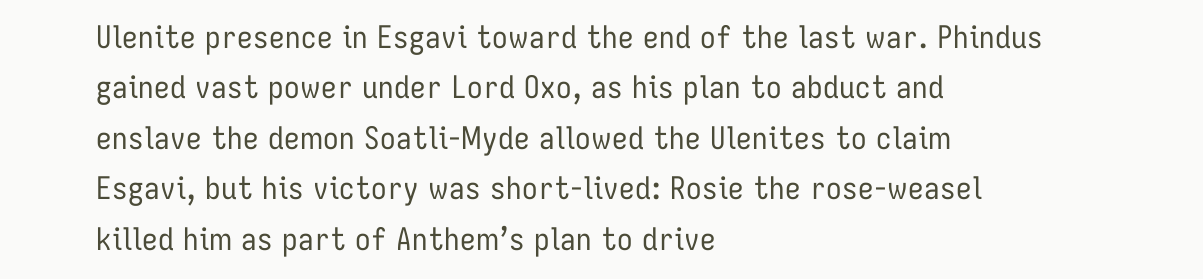Ulenite presence in Esgavi toward the end of the last war. Phindus gained vast power under Lord Oxo, as his plan to abduct and enslave the demon Soatli-Myde allowed the Ulenites to claim Esgavi, but his victory was short-lived: Rosie the rose-weasel killed him as part of Anthem’s plan to drive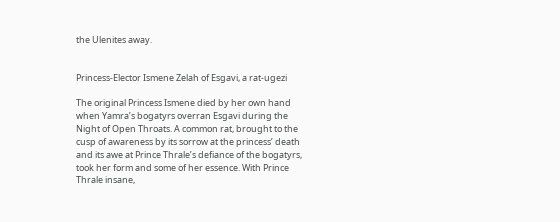the Ulenites away.


Princess-Elector Ismene Zelah of Esgavi, a rat-ugezi

The original Princess Ismene died by her own hand when Yamra’s bogatyrs overran Esgavi during the Night of Open Throats. A common rat, brought to the cusp of awareness by its sorrow at the princess’ death and its awe at Prince Thrale’s defiance of the bogatyrs, took her form and some of her essence. With Prince Thrale insane,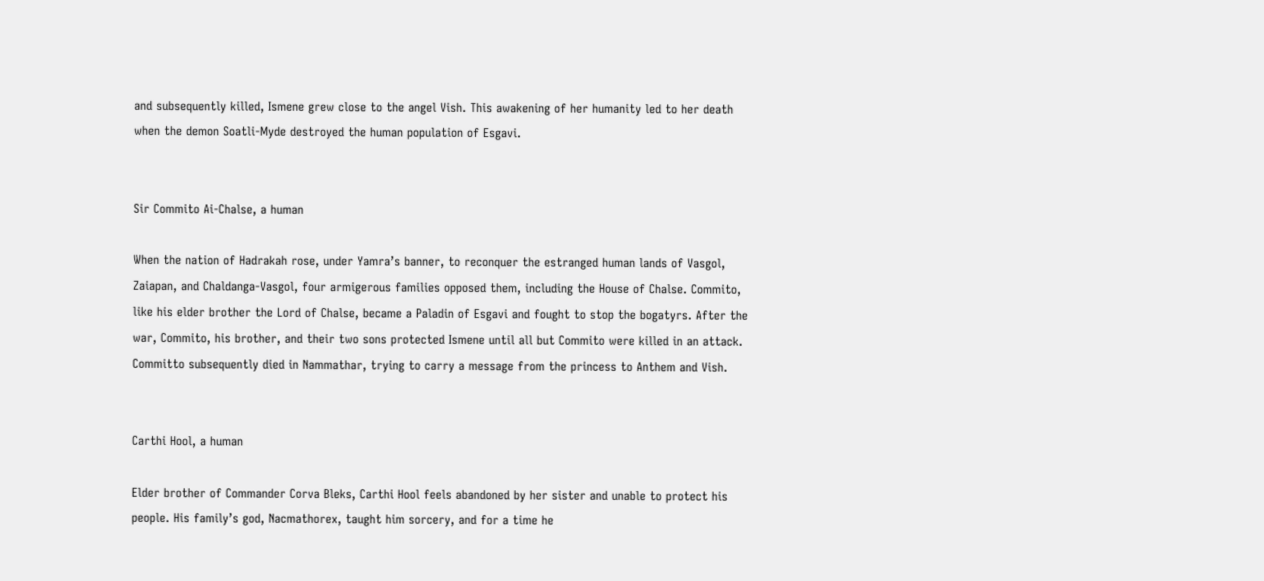and subsequently killed, Ismene grew close to the angel Vish. This awakening of her humanity led to her death when the demon Soatli-Myde destroyed the human population of Esgavi.


Sir Commito Ai-Chalse, a human

When the nation of Hadrakah rose, under Yamra’s banner, to reconquer the estranged human lands of Vasgol, Zaiapan, and Chaldanga-Vasgol, four armigerous families opposed them, including the House of Chalse. Commito, like his elder brother the Lord of Chalse, became a Paladin of Esgavi and fought to stop the bogatyrs. After the war, Commito, his brother, and their two sons protected Ismene until all but Commito were killed in an attack. Committo subsequently died in Nammathar, trying to carry a message from the princess to Anthem and Vish.


Carthi Hool, a human

Elder brother of Commander Corva Bleks, Carthi Hool feels abandoned by her sister and unable to protect his people. His family’s god, Nacmathorex, taught him sorcery, and for a time he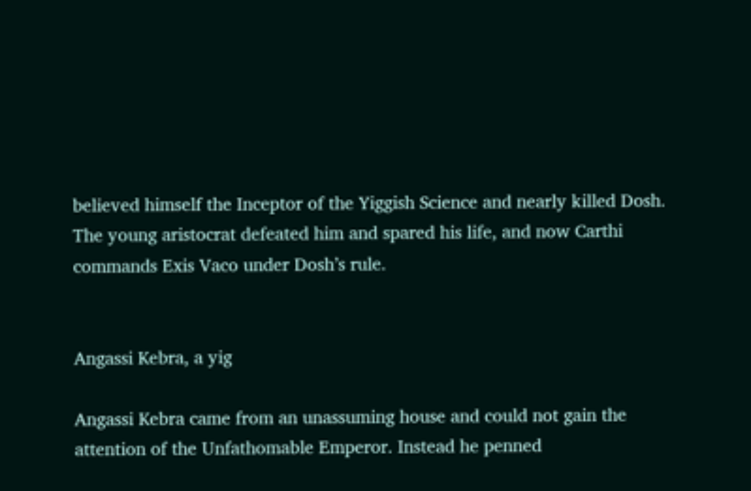believed himself the Inceptor of the Yiggish Science and nearly killed Dosh. The young aristocrat defeated him and spared his life, and now Carthi commands Exis Vaco under Dosh’s rule.


Angassi Kebra, a yig

Angassi Kebra came from an unassuming house and could not gain the attention of the Unfathomable Emperor. Instead he penned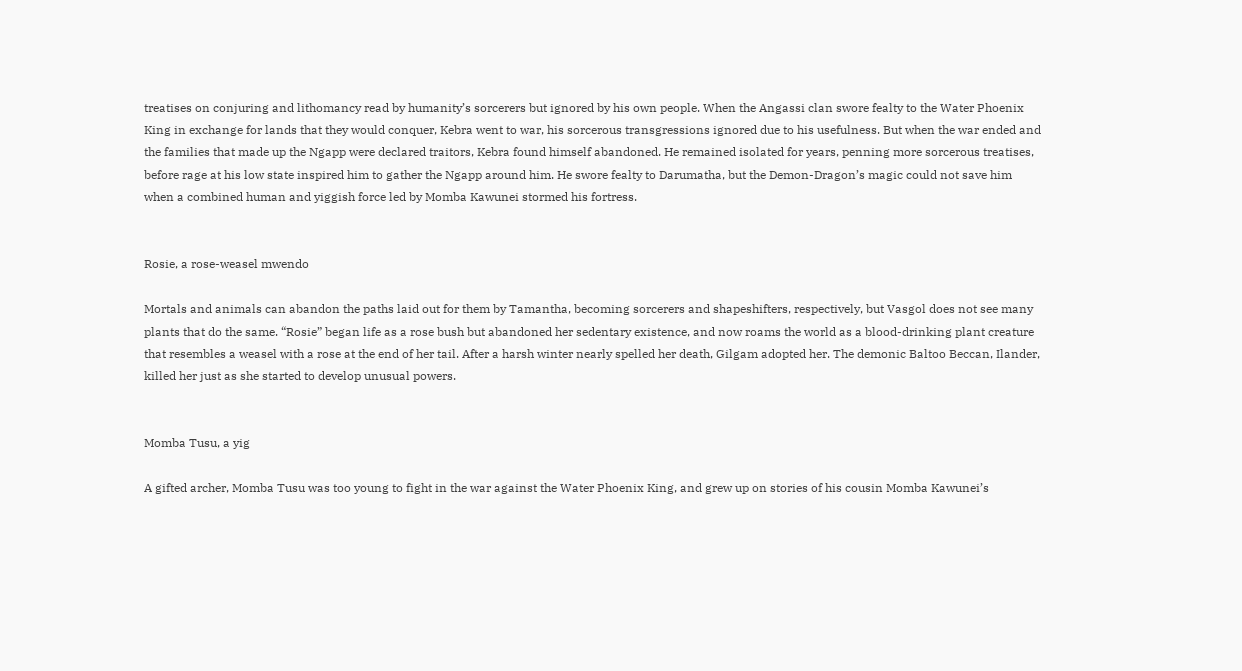treatises on conjuring and lithomancy read by humanity’s sorcerers but ignored by his own people. When the Angassi clan swore fealty to the Water Phoenix King in exchange for lands that they would conquer, Kebra went to war, his sorcerous transgressions ignored due to his usefulness. But when the war ended and the families that made up the Ngapp were declared traitors, Kebra found himself abandoned. He remained isolated for years, penning more sorcerous treatises, before rage at his low state inspired him to gather the Ngapp around him. He swore fealty to Darumatha, but the Demon-Dragon’s magic could not save him when a combined human and yiggish force led by Momba Kawunei stormed his fortress.


Rosie, a rose-weasel mwendo

Mortals and animals can abandon the paths laid out for them by Tamantha, becoming sorcerers and shapeshifters, respectively, but Vasgol does not see many plants that do the same. “Rosie” began life as a rose bush but abandoned her sedentary existence, and now roams the world as a blood-drinking plant creature that resembles a weasel with a rose at the end of her tail. After a harsh winter nearly spelled her death, Gilgam adopted her. The demonic Baltoo Beccan, Ilander, killed her just as she started to develop unusual powers.


Momba Tusu, a yig

A gifted archer, Momba Tusu was too young to fight in the war against the Water Phoenix King, and grew up on stories of his cousin Momba Kawunei’s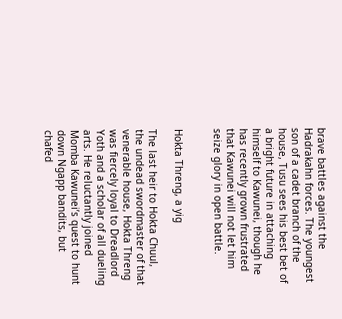brave battles against the Hadrakahn forces. The youngest son of a cadet branch of the house, Tusu sees his best bet of a bright future in attaching himself to Kawunei, though he has recently grown frustrated that Kawunei will not let him seize glory in open battle.


Hokta Threng, a yig

The last heir to Hokta Chuul, the undead swordmaster of that venerable house, Hokta Threng was fiercely loyal to Dreadlord Yoth and a scholar of all dueling arts. He reluctantly joined Momba Kawunei’s quest to hunt down Ngapp bandits, but chafed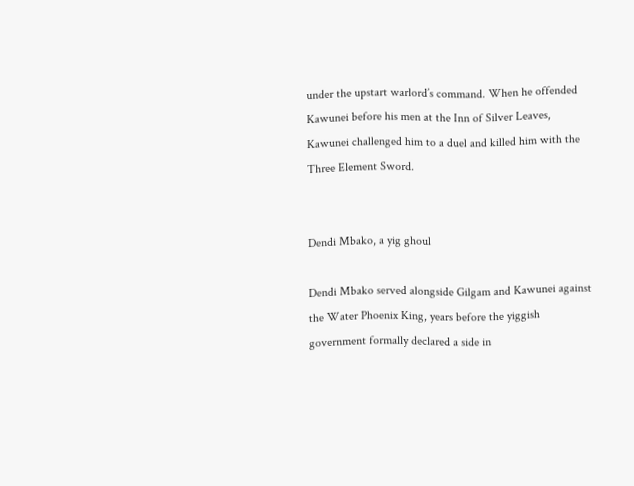under the upstart warlord’s command. When he offended Kawunei before his men at the Inn of Silver Leaves, Kawunei challenged him to a duel and killed him with the Three Element Sword.


Dendi Mbako, a yig ghoul

Dendi Mbako served alongside Gilgam and Kawunei against the Water Phoenix King, years before the yiggish government formally declared a side in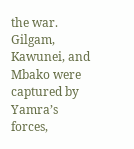the war. Gilgam, Kawunei, and Mbako were captured by Yamra’s forces,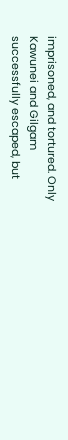imprisoned, and tortured. Only Kawunei and Gilgam successfully escaped, but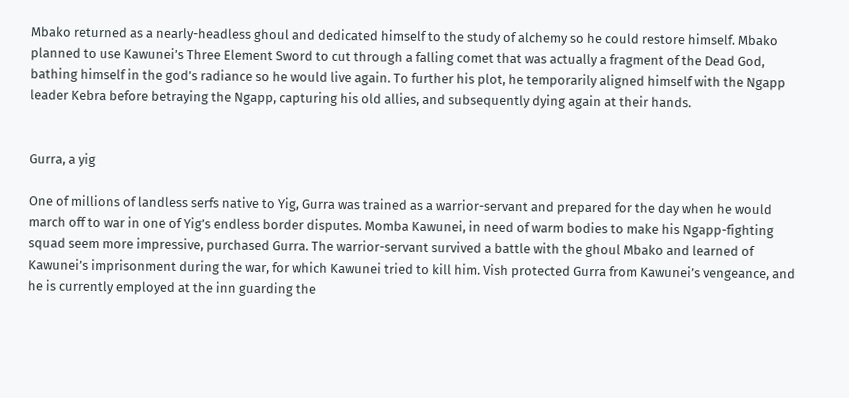Mbako returned as a nearly-headless ghoul and dedicated himself to the study of alchemy so he could restore himself. Mbako planned to use Kawunei’s Three Element Sword to cut through a falling comet that was actually a fragment of the Dead God, bathing himself in the god’s radiance so he would live again. To further his plot, he temporarily aligned himself with the Ngapp leader Kebra before betraying the Ngapp, capturing his old allies, and subsequently dying again at their hands.


Gurra, a yig

One of millions of landless serfs native to Yig, Gurra was trained as a warrior-servant and prepared for the day when he would march off to war in one of Yig’s endless border disputes. Momba Kawunei, in need of warm bodies to make his Ngapp-fighting squad seem more impressive, purchased Gurra. The warrior-servant survived a battle with the ghoul Mbako and learned of Kawunei’s imprisonment during the war, for which Kawunei tried to kill him. Vish protected Gurra from Kawunei’s vengeance, and he is currently employed at the inn guarding the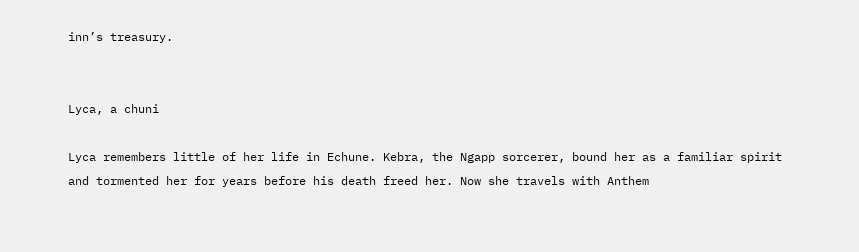inn’s treasury.


Lyca, a chuni

Lyca remembers little of her life in Echune. Kebra, the Ngapp sorcerer, bound her as a familiar spirit and tormented her for years before his death freed her. Now she travels with Anthem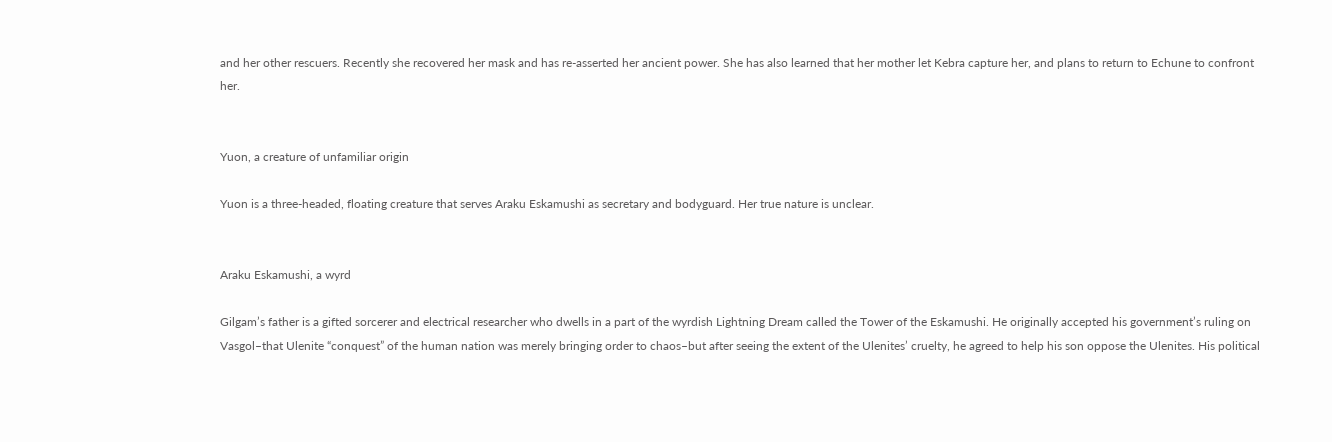and her other rescuers. Recently she recovered her mask and has re-asserted her ancient power. She has also learned that her mother let Kebra capture her, and plans to return to Echune to confront her.


Yuon, a creature of unfamiliar origin

Yuon is a three-headed, floating creature that serves Araku Eskamushi as secretary and bodyguard. Her true nature is unclear.


Araku Eskamushi, a wyrd

Gilgam’s father is a gifted sorcerer and electrical researcher who dwells in a part of the wyrdish Lightning Dream called the Tower of the Eskamushi. He originally accepted his government’s ruling on Vasgol–that Ulenite “conquest” of the human nation was merely bringing order to chaos–but after seeing the extent of the Ulenites’ cruelty, he agreed to help his son oppose the Ulenites. His political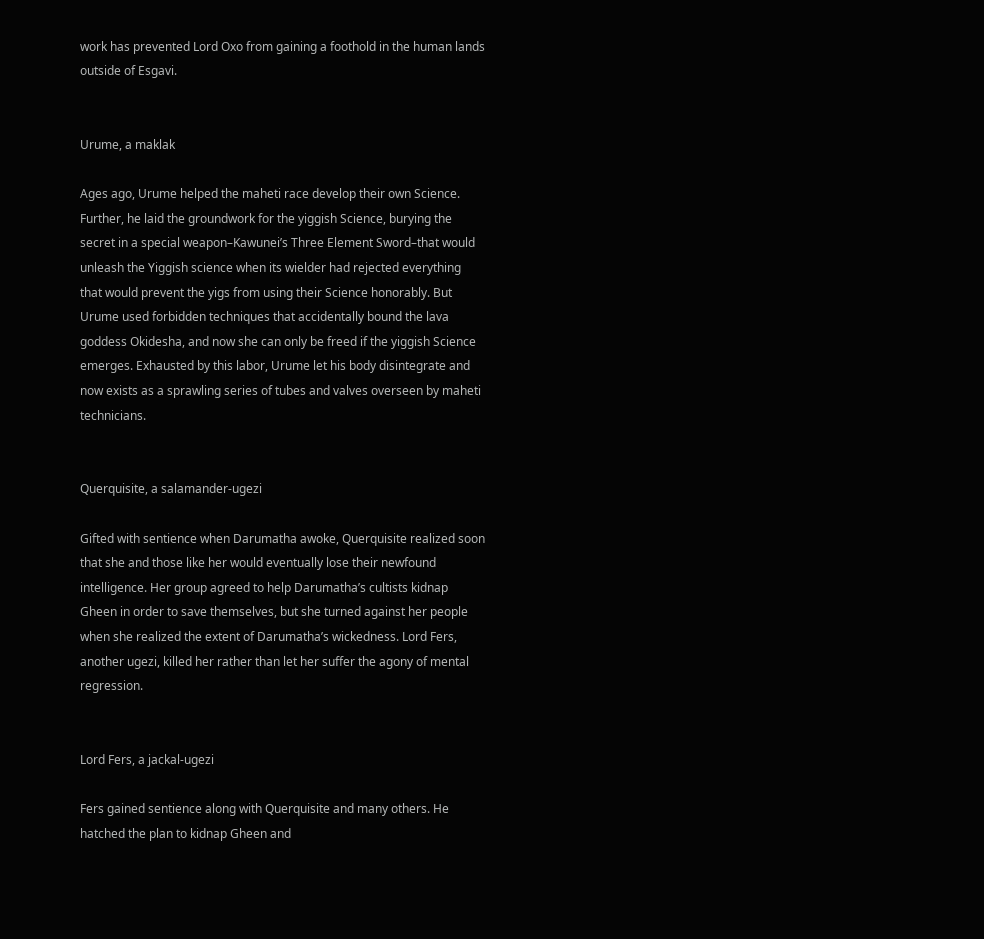work has prevented Lord Oxo from gaining a foothold in the human lands outside of Esgavi.


Urume, a maklak

Ages ago, Urume helped the maheti race develop their own Science. Further, he laid the groundwork for the yiggish Science, burying the secret in a special weapon–Kawunei’s Three Element Sword–that would unleash the Yiggish science when its wielder had rejected everything that would prevent the yigs from using their Science honorably. But Urume used forbidden techniques that accidentally bound the lava goddess Okidesha, and now she can only be freed if the yiggish Science emerges. Exhausted by this labor, Urume let his body disintegrate and now exists as a sprawling series of tubes and valves overseen by maheti technicians.


Querquisite, a salamander-ugezi

Gifted with sentience when Darumatha awoke, Querquisite realized soon that she and those like her would eventually lose their newfound intelligence. Her group agreed to help Darumatha’s cultists kidnap Gheen in order to save themselves, but she turned against her people when she realized the extent of Darumatha’s wickedness. Lord Fers, another ugezi, killed her rather than let her suffer the agony of mental regression.


Lord Fers, a jackal-ugezi

Fers gained sentience along with Querquisite and many others. He hatched the plan to kidnap Gheen and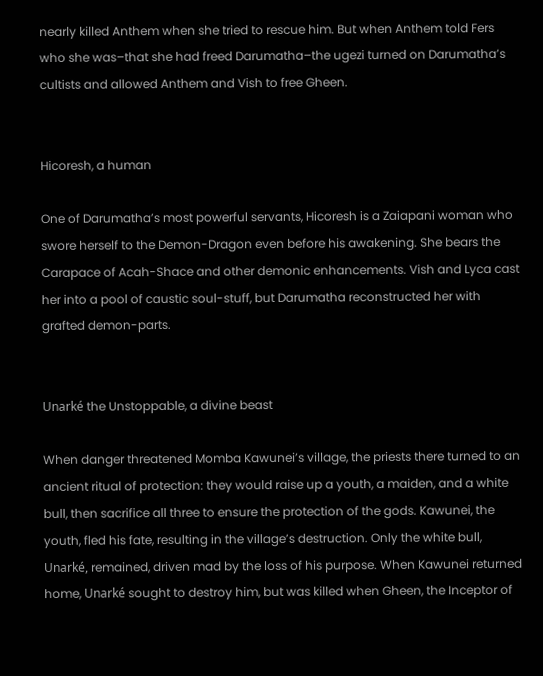nearly killed Anthem when she tried to rescue him. But when Anthem told Fers who she was–that she had freed Darumatha–the ugezi turned on Darumatha’s cultists and allowed Anthem and Vish to free Gheen.


Hicoresh, a human

One of Darumatha’s most powerful servants, Hicoresh is a Zaiapani woman who swore herself to the Demon-Dragon even before his awakening. She bears the Carapace of Acah-Shace and other demonic enhancements. Vish and Lyca cast her into a pool of caustic soul-stuff, but Darumatha reconstructed her with grafted demon-parts.


Unarké the Unstoppable, a divine beast

When danger threatened Momba Kawunei’s village, the priests there turned to an ancient ritual of protection: they would raise up a youth, a maiden, and a white bull, then sacrifice all three to ensure the protection of the gods. Kawunei, the youth, fled his fate, resulting in the village’s destruction. Only the white bull, Unarké, remained, driven mad by the loss of his purpose. When Kawunei returned home, Unarké sought to destroy him, but was killed when Gheen, the Inceptor of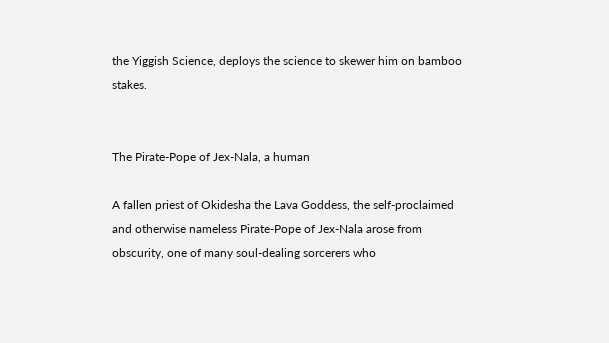the Yiggish Science, deploys the science to skewer him on bamboo stakes.


The Pirate-Pope of Jex-Nala, a human

A fallen priest of Okidesha the Lava Goddess, the self-proclaimed and otherwise nameless Pirate-Pope of Jex-Nala arose from obscurity, one of many soul-dealing sorcerers who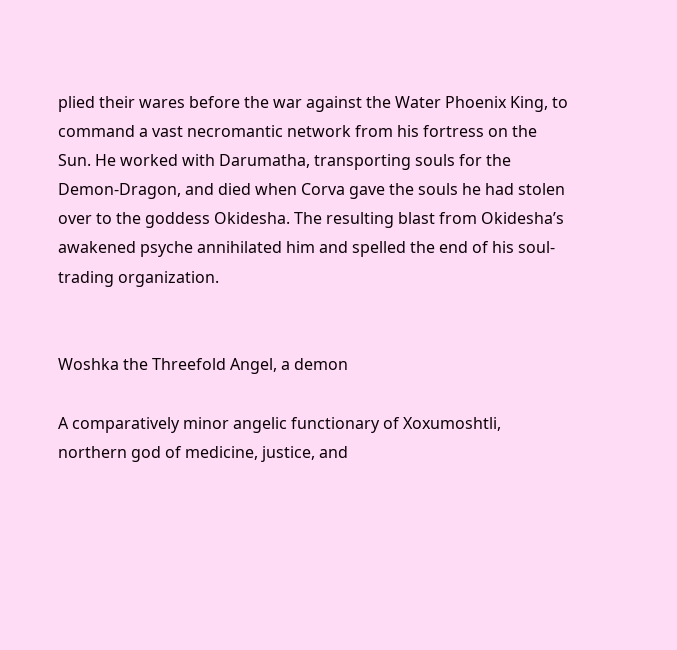plied their wares before the war against the Water Phoenix King, to command a vast necromantic network from his fortress on the Sun. He worked with Darumatha, transporting souls for the Demon-Dragon, and died when Corva gave the souls he had stolen over to the goddess Okidesha. The resulting blast from Okidesha’s awakened psyche annihilated him and spelled the end of his soul-trading organization.


Woshka the Threefold Angel, a demon

A comparatively minor angelic functionary of Xoxumoshtli, northern god of medicine, justice, and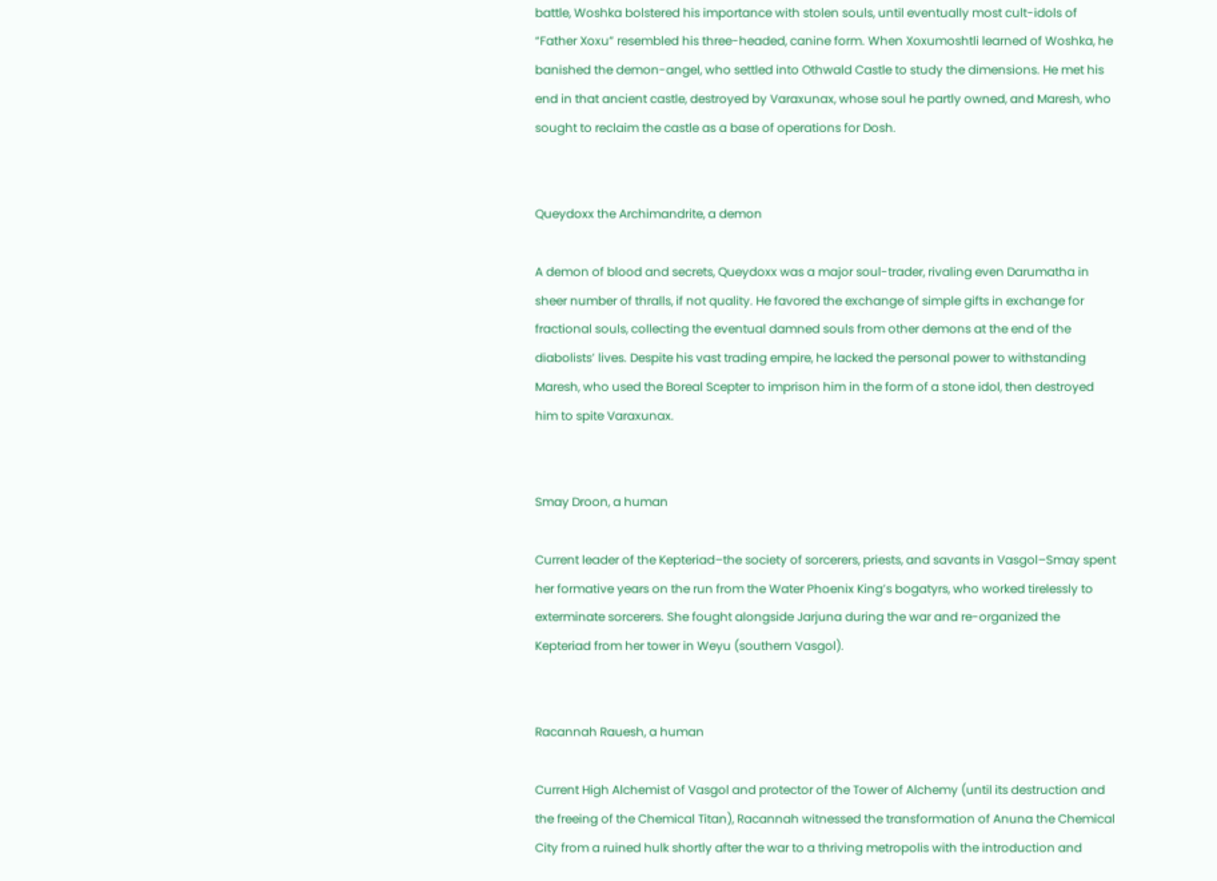battle, Woshka bolstered his importance with stolen souls, until eventually most cult-idols of “Father Xoxu” resembled his three-headed, canine form. When Xoxumoshtli learned of Woshka, he banished the demon-angel, who settled into Othwald Castle to study the dimensions. He met his end in that ancient castle, destroyed by Varaxunax, whose soul he partly owned, and Maresh, who sought to reclaim the castle as a base of operations for Dosh.


Queydoxx the Archimandrite, a demon

A demon of blood and secrets, Queydoxx was a major soul-trader, rivaling even Darumatha in sheer number of thralls, if not quality. He favored the exchange of simple gifts in exchange for fractional souls, collecting the eventual damned souls from other demons at the end of the diabolists’ lives. Despite his vast trading empire, he lacked the personal power to withstanding Maresh, who used the Boreal Scepter to imprison him in the form of a stone idol, then destroyed him to spite Varaxunax.


Smay Droon, a human

Current leader of the Kepteriad–the society of sorcerers, priests, and savants in Vasgol–Smay spent her formative years on the run from the Water Phoenix King’s bogatyrs, who worked tirelessly to exterminate sorcerers. She fought alongside Jarjuna during the war and re-organized the Kepteriad from her tower in Weyu (southern Vasgol).


Racannah Rauesh, a human

Current High Alchemist of Vasgol and protector of the Tower of Alchemy (until its destruction and the freeing of the Chemical Titan), Racannah witnessed the transformation of Anuna the Chemical City from a ruined hulk shortly after the war to a thriving metropolis with the introduction and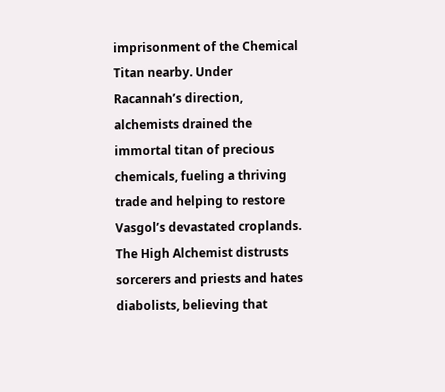imprisonment of the Chemical Titan nearby. Under Racannah’s direction, alchemists drained the immortal titan of precious chemicals, fueling a thriving trade and helping to restore Vasgol’s devastated croplands. The High Alchemist distrusts sorcerers and priests and hates diabolists, believing that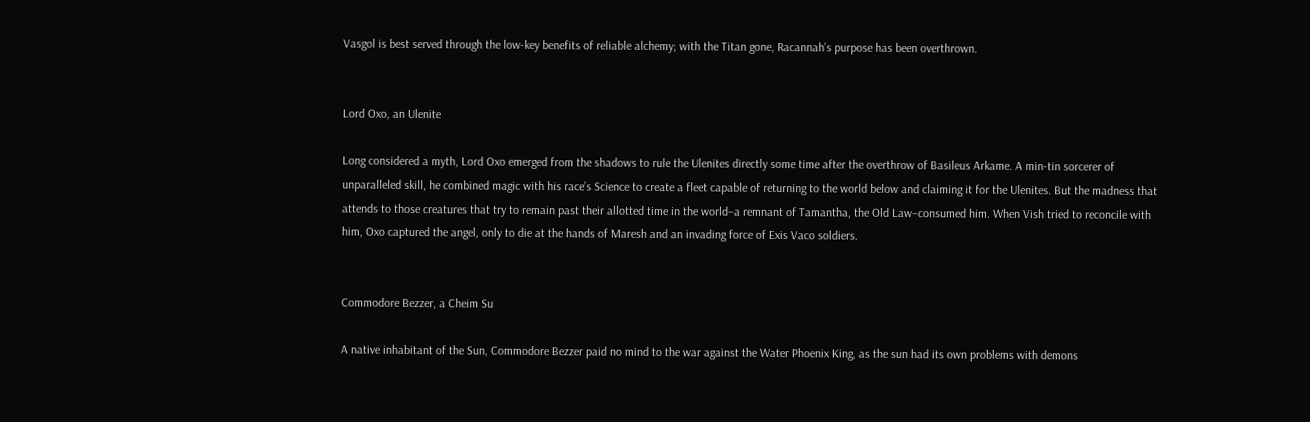Vasgol is best served through the low-key benefits of reliable alchemy; with the Titan gone, Racannah’s purpose has been overthrown.


Lord Oxo, an Ulenite

Long considered a myth, Lord Oxo emerged from the shadows to rule the Ulenites directly some time after the overthrow of Basileus Arkame. A min-tin sorcerer of unparalleled skill, he combined magic with his race’s Science to create a fleet capable of returning to the world below and claiming it for the Ulenites. But the madness that attends to those creatures that try to remain past their allotted time in the world–a remnant of Tamantha, the Old Law–consumed him. When Vish tried to reconcile with him, Oxo captured the angel, only to die at the hands of Maresh and an invading force of Exis Vaco soldiers.


Commodore Bezzer, a Cheim Su

A native inhabitant of the Sun, Commodore Bezzer paid no mind to the war against the Water Phoenix King, as the sun had its own problems with demons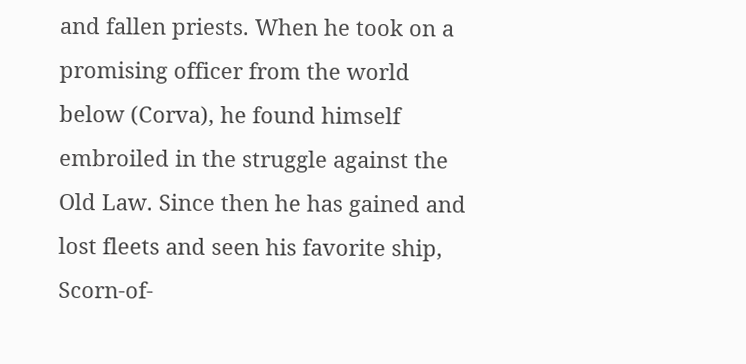and fallen priests. When he took on a promising officer from the world below (Corva), he found himself embroiled in the struggle against the Old Law. Since then he has gained and lost fleets and seen his favorite ship, Scorn-of-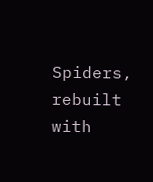Spiders, rebuilt with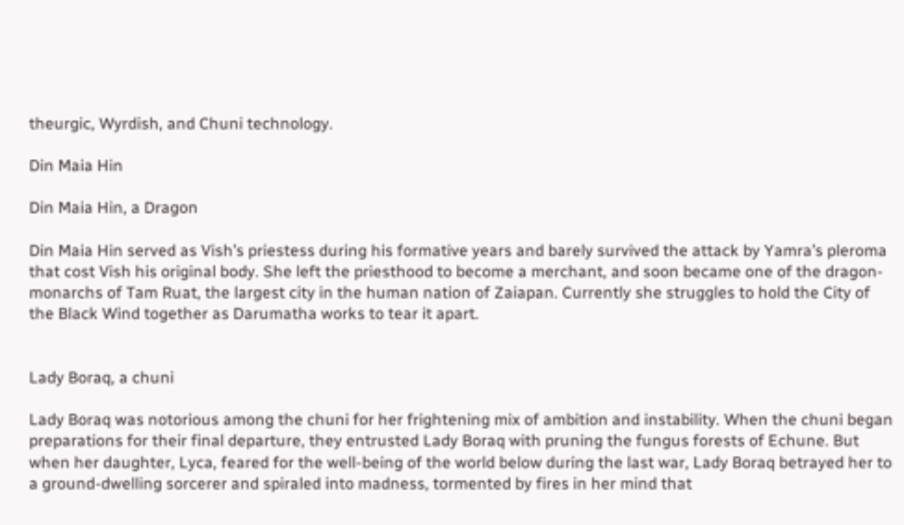theurgic, Wyrdish, and Chuni technology.

Din Maia Hin

Din Maia Hin, a Dragon

Din Maia Hin served as Vish’s priestess during his formative years and barely survived the attack by Yamra’s pleroma that cost Vish his original body. She left the priesthood to become a merchant, and soon became one of the dragon-monarchs of Tam Ruat, the largest city in the human nation of Zaiapan. Currently she struggles to hold the City of the Black Wind together as Darumatha works to tear it apart.


Lady Boraq, a chuni

Lady Boraq was notorious among the chuni for her frightening mix of ambition and instability. When the chuni began preparations for their final departure, they entrusted Lady Boraq with pruning the fungus forests of Echune. But when her daughter, Lyca, feared for the well-being of the world below during the last war, Lady Boraq betrayed her to a ground-dwelling sorcerer and spiraled into madness, tormented by fires in her mind that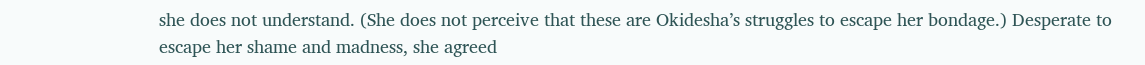she does not understand. (She does not perceive that these are Okidesha’s struggles to escape her bondage.) Desperate to escape her shame and madness, she agreed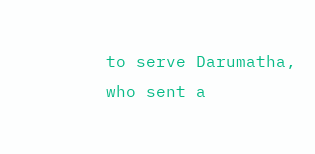to serve Darumatha, who sent a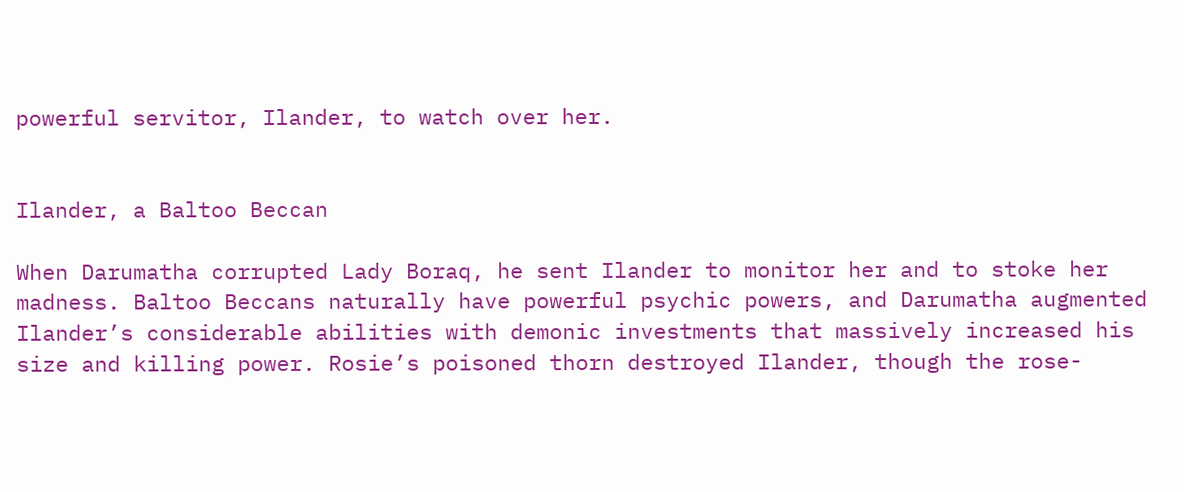powerful servitor, Ilander, to watch over her.


Ilander, a Baltoo Beccan

When Darumatha corrupted Lady Boraq, he sent Ilander to monitor her and to stoke her madness. Baltoo Beccans naturally have powerful psychic powers, and Darumatha augmented Ilander’s considerable abilities with demonic investments that massively increased his size and killing power. Rosie’s poisoned thorn destroyed Ilander, though the rose-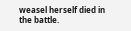weasel herself died in the battle.